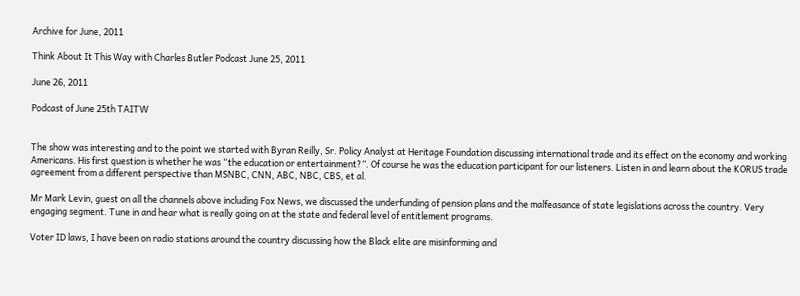Archive for June, 2011

Think About It This Way with Charles Butler Podcast June 25, 2011

June 26, 2011

Podcast of June 25th TAITW


The show was interesting and to the point we started with Byran Reilly, Sr. Policy Analyst at Heritage Foundation discussing international trade and its effect on the economy and working Americans. His first question is whether he was “the education or entertainment?”. Of course he was the education participant for our listeners. Listen in and learn about the KORUS trade agreement from a different perspective than MSNBC, CNN, ABC, NBC, CBS, et al.

Mr Mark Levin, guest on all the channels above including Fox News, we discussed the underfunding of pension plans and the malfeasance of state legislations across the country. Very engaging segment. Tune in and hear what is really going on at the state and federal level of entitlement programs.

Voter ID laws, I have been on radio stations around the country discussing how the Black elite are misinforming and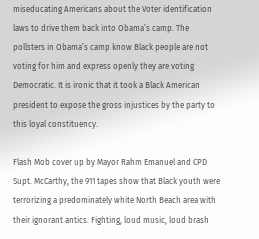miseducating Americans about the Voter identification laws to drive them back into Obama’s camp. The pollsters in Obama’s camp know Black people are not voting for him and express openly they are voting Democratic. It is ironic that it took a Black American president to expose the gross injustices by the party to this loyal constituency.

Flash Mob cover up by Mayor Rahm Emanuel and CPD Supt. McCarthy, the 911 tapes show that Black youth were terrorizing a predominately white North Beach area with their ignorant antics. Fighting, loud music, loud brash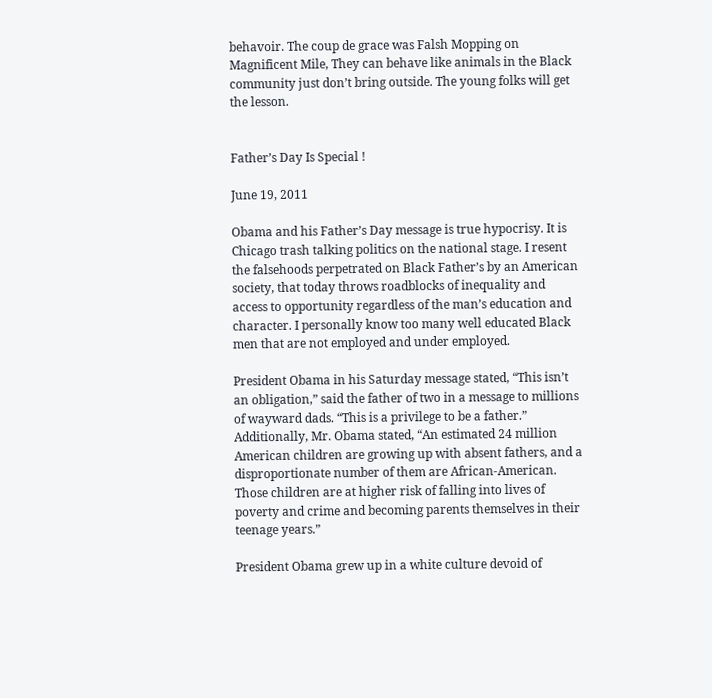behavoir. The coup de grace was Falsh Mopping on Magnificent Mile, They can behave like animals in the Black community just don’t bring outside. The young folks will get the lesson.


Father’s Day Is Special !

June 19, 2011

Obama and his Father’s Day message is true hypocrisy. It is Chicago trash talking politics on the national stage. I resent the falsehoods perpetrated on Black Father’s by an American society, that today throws roadblocks of inequality and access to opportunity regardless of the man’s education and character. I personally know too many well educated Black men that are not employed and under employed.

President Obama in his Saturday message stated, “This isn’t an obligation,” said the father of two in a message to millions of wayward dads. “This is a privilege to be a father.” Additionally, Mr. Obama stated, “An estimated 24 million American children are growing up with absent fathers, and a disproportionate number of them are African-American. Those children are at higher risk of falling into lives of poverty and crime and becoming parents themselves in their teenage years.”

President Obama grew up in a white culture devoid of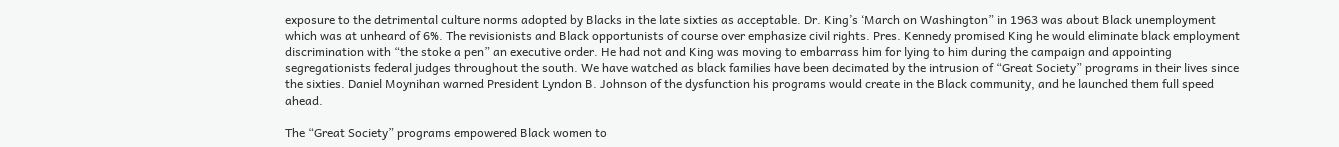exposure to the detrimental culture norms adopted by Blacks in the late sixties as acceptable. Dr. King’s ‘March on Washington” in 1963 was about Black unemployment which was at unheard of 6%. The revisionists and Black opportunists of course over emphasize civil rights. Pres. Kennedy promised King he would eliminate black employment discrimination with “the stoke a pen” an executive order. He had not and King was moving to embarrass him for lying to him during the campaign and appointing segregationists federal judges throughout the south. We have watched as black families have been decimated by the intrusion of “Great Society” programs in their lives since the sixties. Daniel Moynihan warned President Lyndon B. Johnson of the dysfunction his programs would create in the Black community, and he launched them full speed ahead.

The “Great Society” programs empowered Black women to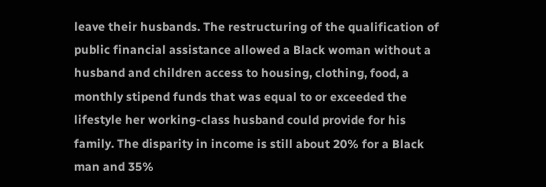leave their husbands. The restructuring of the qualification of public financial assistance allowed a Black woman without a husband and children access to housing, clothing, food, a monthly stipend funds that was equal to or exceeded the lifestyle her working-class husband could provide for his family. The disparity in income is still about 20% for a Black man and 35%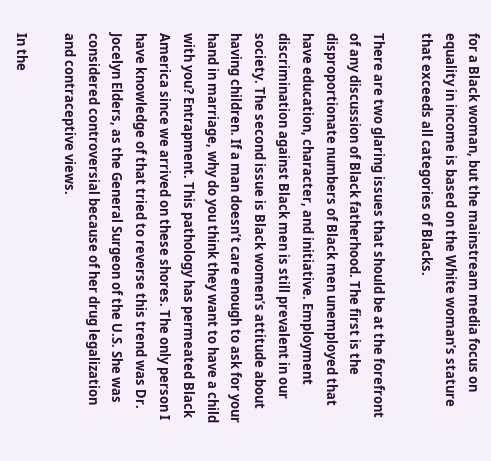for a Black woman, but the mainstream media focus on equality in income is based on the White woman’s stature that exceeds all categories of Blacks.

There are two glaring issues that should be at the forefront of any discussion of Black fatherhood. The first is the disproportionate numbers of Black men unemployed that have education, character, and initiative. Employment discrimination against Black men is still prevalent in our society. The second issue is Black women’s attitude about having children. If a man doesn’t care enough to ask for your hand in marriage, why do you think they want to have a child with you? Entrapment. This pathology has permeated Black America since we arrived on these shores. The only person I have knowledge of that tried to reverse this trend was Dr. Jocelyn Elders, as the General Surgeon of the U.S. She was considered controversial because of her drug legalization and contraceptive views.

In the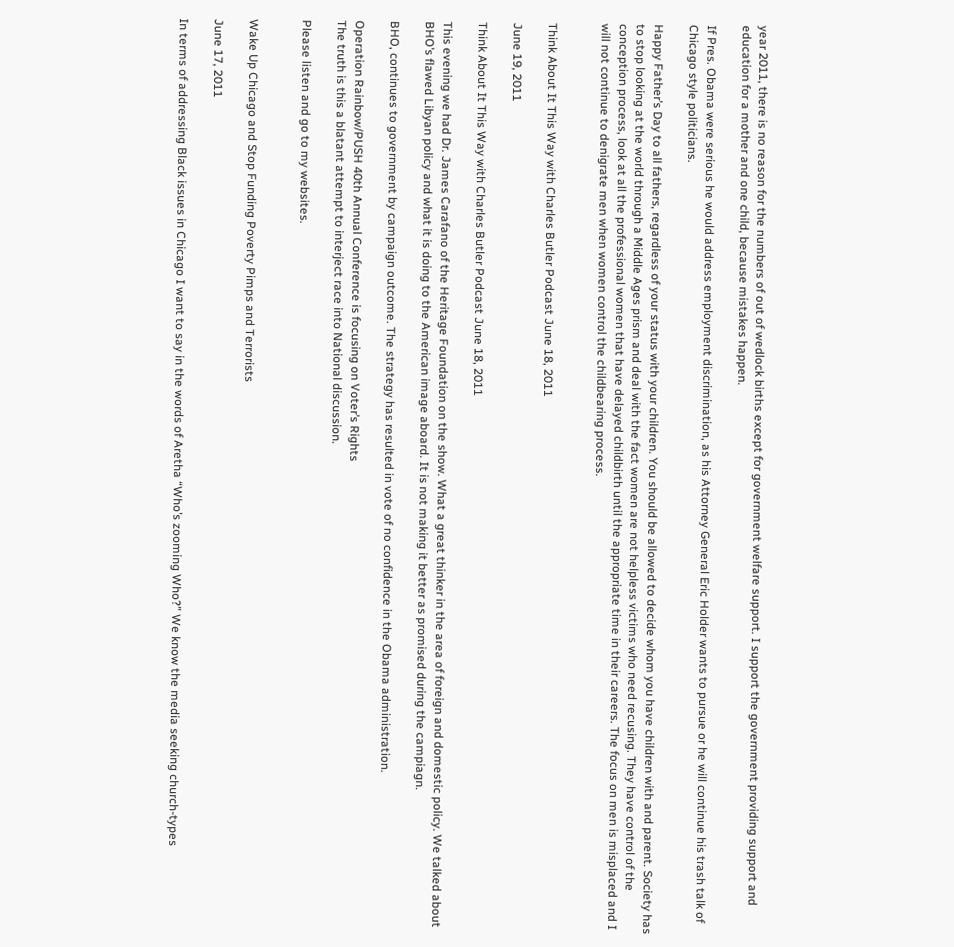year 2011, there is no reason for the numbers of out of wedlock births except for government welfare support. I support the government providing support and education for a mother and one child, because mistakes happen.

If Pres. Obama were serious he would address employment discrimination, as his Attorney General Eric Holder wants to pursue or he will continue his trash talk of Chicago style politicians.

Happy Father’s Day to all fathers, regardless of your status with your children. You should be allowed to decide whom you have children with and parent. Society has to stop looking at the world through a Middle Ages prism and deal with the fact women are not helpless victims who need recusing. They have control of the conception process, look at all the professional women that have delayed childbirth until the appropriate time in their careers. The focus on men is misplaced and I will not continue to denigrate men when women control the childbearing process.


Think About It This Way with Charles Butler Podcast June 18, 2011

June 19, 2011

Think About It This Way with Charles Butler Podcast June 18, 2011

This evening we had Dr. James Carafano of the Heritage Foundation on the show. What a great thinker in the area of foreign and domestic policy. We talked about BHO’s flawed Libyan policy and what it is doing to the American image aboard. It is not making it better as promised during the campiagn.

BHO, continues to government by campaign outcome. The strategy has resulted in vote of no confidence in the Obama administration.

Operation Rainbow/PUSH 40th Annual Conference is focusing on Voter’s Rights
The truth is this a blatant attempt to interject race into National discussion.

Please listen and go to my websites.


Wake Up Chicago and Stop Funding Poverty Pimps and Terrorists

June 17, 2011

In terms of addressing Black issues in Chicago I want to say in the words of Aretha “Who’s zooming Who?” We know the media seeking church-types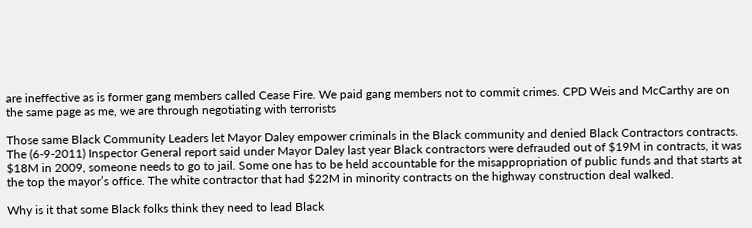are ineffective as is former gang members called Cease Fire. We paid gang members not to commit crimes. CPD Weis and McCarthy are on the same page as me, we are through negotiating with terrorists

Those same Black Community Leaders let Mayor Daley empower criminals in the Black community and denied Black Contractors contracts. The (6-9-2011) Inspector General report said under Mayor Daley last year Black contractors were defrauded out of $19M in contracts, it was $18M in 2009, someone needs to go to jail. Some one has to be held accountable for the misappropriation of public funds and that starts at the top the mayor’s office. The white contractor that had $22M in minority contracts on the highway construction deal walked.

Why is it that some Black folks think they need to lead Black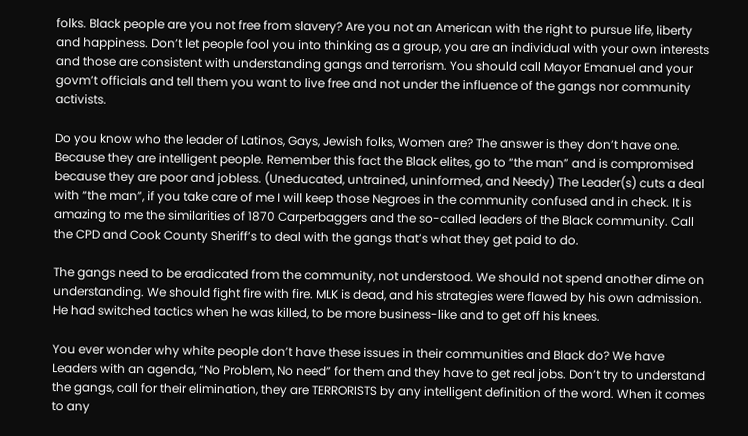folks. Black people are you not free from slavery? Are you not an American with the right to pursue life, liberty and happiness. Don’t let people fool you into thinking as a group, you are an individual with your own interests and those are consistent with understanding gangs and terrorism. You should call Mayor Emanuel and your govm’t officials and tell them you want to live free and not under the influence of the gangs nor community activists.

Do you know who the leader of Latinos, Gays, Jewish folks, Women are? The answer is they don’t have one. Because they are intelligent people. Remember this fact the Black elites, go to “the man” and is compromised because they are poor and jobless. (Uneducated, untrained, uninformed, and Needy) The Leader(s) cuts a deal with “the man”, if you take care of me I will keep those Negroes in the community confused and in check. It is amazing to me the similarities of 1870 Carperbaggers and the so-called leaders of the Black community. Call the CPD and Cook County Sheriff’s to deal with the gangs that’s what they get paid to do.

The gangs need to be eradicated from the community, not understood. We should not spend another dime on understanding. We should fight fire with fire. MLK is dead, and his strategies were flawed by his own admission. He had switched tactics when he was killed, to be more business-like and to get off his knees.

You ever wonder why white people don’t have these issues in their communities and Black do? We have Leaders with an agenda, “No Problem, No need” for them and they have to get real jobs. Don’t try to understand the gangs, call for their elimination, they are TERRORISTS by any intelligent definition of the word. When it comes to any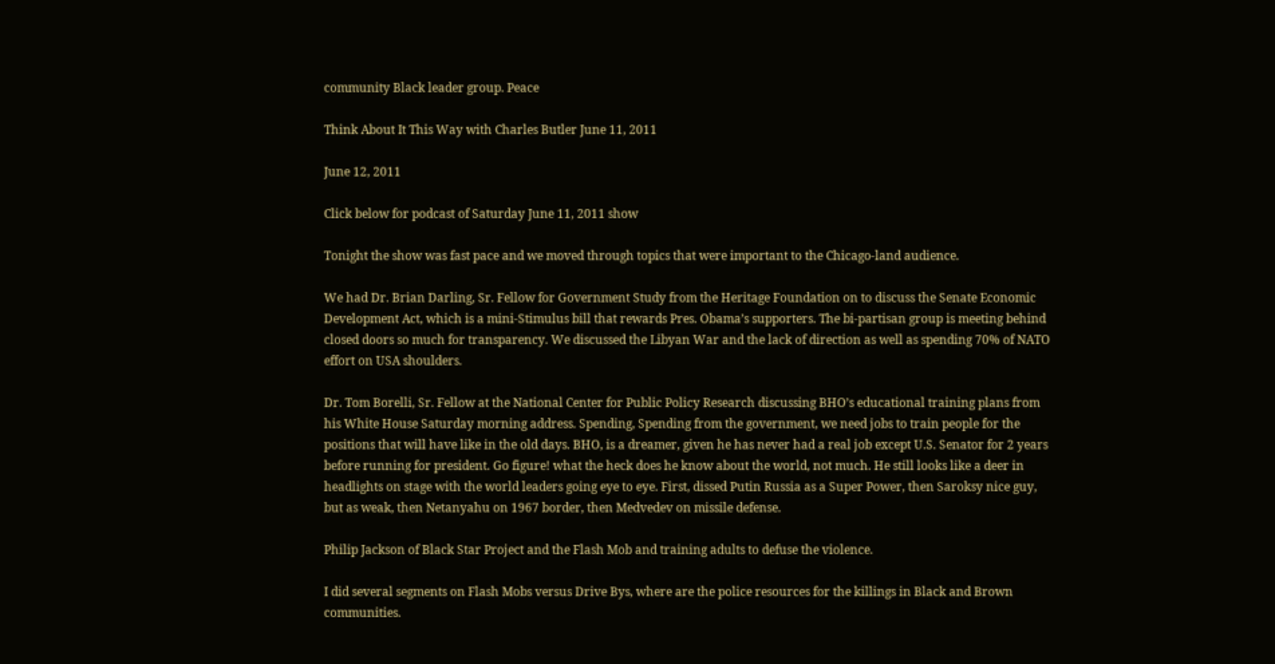community Black leader group. Peace

Think About It This Way with Charles Butler June 11, 2011

June 12, 2011

Click below for podcast of Saturday June 11, 2011 show

Tonight the show was fast pace and we moved through topics that were important to the Chicago-land audience.

We had Dr. Brian Darling, Sr. Fellow for Government Study from the Heritage Foundation on to discuss the Senate Economic Development Act, which is a mini-Stimulus bill that rewards Pres. Obama’s supporters. The bi-partisan group is meeting behind closed doors so much for transparency. We discussed the Libyan War and the lack of direction as well as spending 70% of NATO effort on USA shoulders.

Dr. Tom Borelli, Sr. Fellow at the National Center for Public Policy Research discussing BHO’s educational training plans from his White House Saturday morning address. Spending, Spending from the government, we need jobs to train people for the positions that will have like in the old days. BHO, is a dreamer, given he has never had a real job except U.S. Senator for 2 years before running for president. Go figure! what the heck does he know about the world, not much. He still looks like a deer in headlights on stage with the world leaders going eye to eye. First, dissed Putin Russia as a Super Power, then Saroksy nice guy, but as weak, then Netanyahu on 1967 border, then Medvedev on missile defense.

Philip Jackson of Black Star Project and the Flash Mob and training adults to defuse the violence.

I did several segments on Flash Mobs versus Drive Bys, where are the police resources for the killings in Black and Brown communities.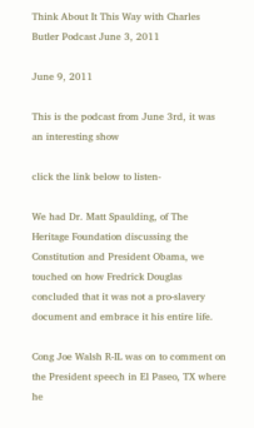Think About It This Way with Charles Butler Podcast June 3, 2011

June 9, 2011

This is the podcast from June 3rd, it was an interesting show

click the link below to listen-

We had Dr. Matt Spaulding, of The Heritage Foundation discussing the Constitution and President Obama, we touched on how Fredrick Douglas concluded that it was not a pro-slavery document and embrace it his entire life.

Cong Joe Walsh R-IL was on to comment on the President speech in El Paseo, TX where he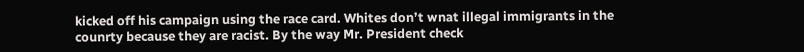kicked off his campaign using the race card. Whites don’t wnat illegal immigrants in the counrty because they are racist. By the way Mr. President check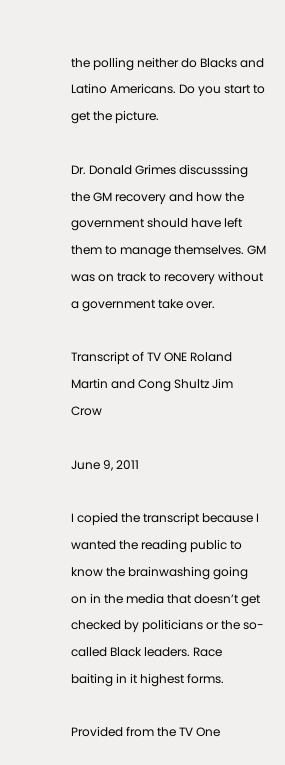the polling neither do Blacks and Latino Americans. Do you start to get the picture.

Dr. Donald Grimes discusssing the GM recovery and how the government should have left them to manage themselves. GM was on track to recovery without a government take over.

Transcript of TV ONE Roland Martin and Cong Shultz Jim Crow

June 9, 2011

I copied the transcript because I wanted the reading public to know the brainwashing going on in the media that doesn’t get checked by politicians or the so-called Black leaders. Race baiting in it highest forms.

Provided from the TV One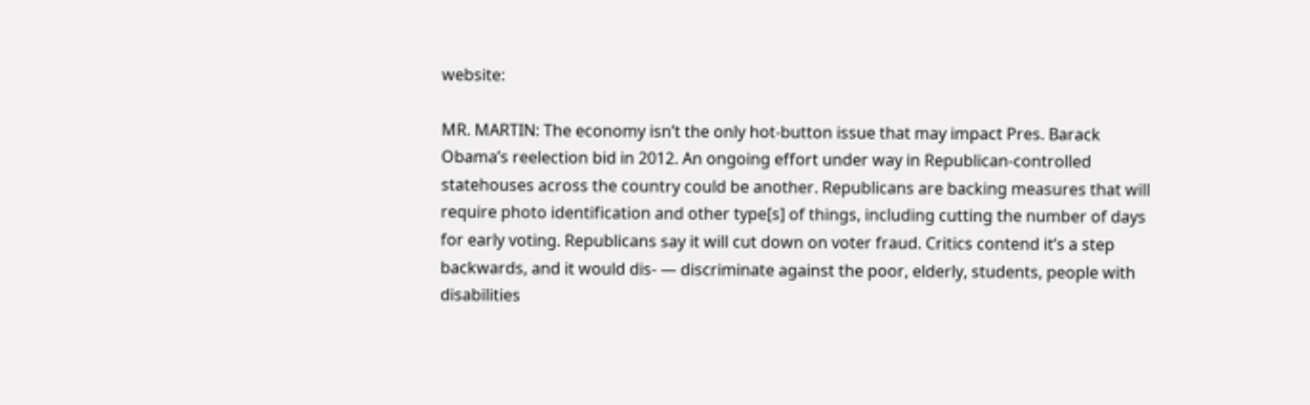website:

MR. MARTIN: The economy isn’t the only hot-button issue that may impact Pres. Barack Obama’s reelection bid in 2012. An ongoing effort under way in Republican-controlled statehouses across the country could be another. Republicans are backing measures that will require photo identification and other type[s] of things, including cutting the number of days for early voting. Republicans say it will cut down on voter fraud. Critics contend it’s a step backwards, and it would dis- — discriminate against the poor, elderly, students, people with disabilities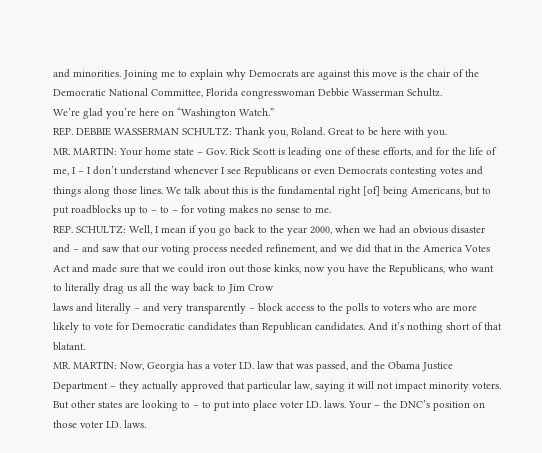and minorities. Joining me to explain why Democrats are against this move is the chair of the Democratic National Committee, Florida congresswoman Debbie Wasserman Schultz.
We’re glad you’re here on “Washington Watch.”
REP. DEBBIE WASSERMAN SCHULTZ: Thank you, Roland. Great to be here with you.
MR. MARTIN: Your home state – Gov. Rick Scott is leading one of these efforts, and for the life of me, I – I don’t understand whenever I see Republicans or even Democrats contesting votes and things along those lines. We talk about this is the fundamental right [of] being Americans, but to put roadblocks up to – to – for voting makes no sense to me.
REP. SCHULTZ: Well, I mean if you go back to the year 2000, when we had an obvious disaster and – and saw that our voting process needed refinement, and we did that in the America Votes Act and made sure that we could iron out those kinks, now you have the Republicans, who want to literally drag us all the way back to Jim Crow
laws and literally – and very transparently – block access to the polls to voters who are more likely to vote for Democratic candidates than Republican candidates. And it’s nothing short of that blatant.
MR. MARTIN: Now, Georgia has a voter I.D. law that was passed, and the Obama Justice Department – they actually approved that particular law, saying it will not impact minority voters. But other states are looking to – to put into place voter I.D. laws. Your – the DNC’s position on those voter I.D. laws.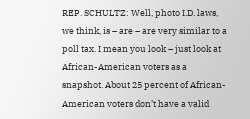REP. SCHULTZ: Well, photo I.D. laws, we think, is – are – are very similar to a poll tax. I mean you look – just look at African-American voters as a snapshot. About 25 percent of African-American voters don’t have a valid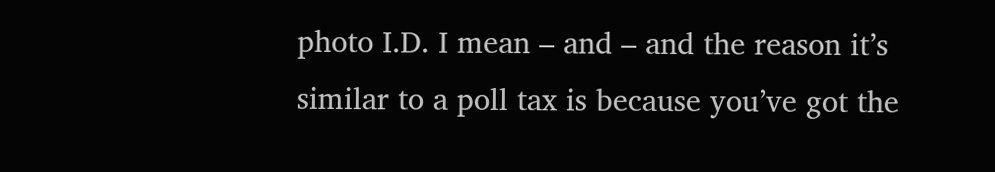photo I.D. I mean – and – and the reason it’s similar to a poll tax is because you’ve got the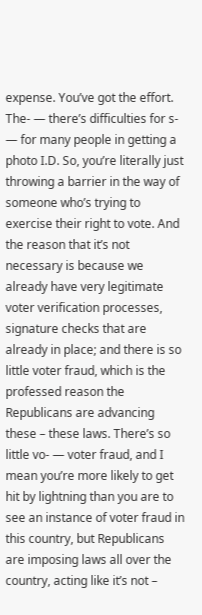expense. You’ve got the effort. The- — there’s difficulties for s- — for many people in getting a photo I.D. So, you’re literally just throwing a barrier in the way of someone who’s trying to exercise their right to vote. And the reason that it’s not necessary is because we already have very legitimate voter verification processes, signature checks that are already in place; and there is so little voter fraud, which is the professed reason the Republicans are advancing these – these laws. There’s so little vo- — voter fraud, and I mean you’re more likely to get hit by lightning than you are to see an instance of voter fraud in this country, but Republicans are imposing laws all over the country, acting like it’s not –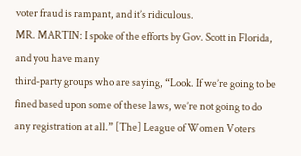voter fraud is rampant, and it’s ridiculous.
MR. MARTIN: I spoke of the efforts by Gov. Scott in Florida, and you have many
third-party groups who are saying, “Look. If we’re going to be fined based upon some of these laws, we’re not going to do any registration at all.” [The] League of Women Voters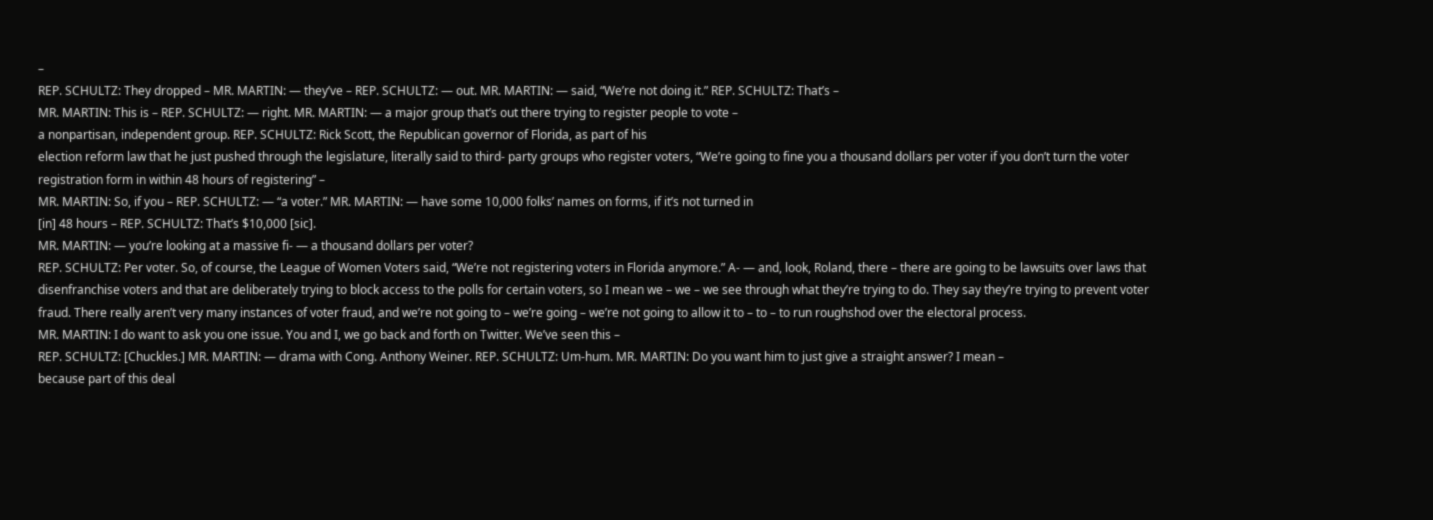–
REP. SCHULTZ: They dropped – MR. MARTIN: — they’ve – REP. SCHULTZ: — out. MR. MARTIN: — said, “We’re not doing it.” REP. SCHULTZ: That’s –
MR. MARTIN: This is – REP. SCHULTZ: — right. MR. MARTIN: — a major group that’s out there trying to register people to vote –
a nonpartisan, independent group. REP. SCHULTZ: Rick Scott, the Republican governor of Florida, as part of his
election reform law that he just pushed through the legislature, literally said to third- party groups who register voters, “We’re going to fine you a thousand dollars per voter if you don’t turn the voter registration form in within 48 hours of registering” –
MR. MARTIN: So, if you – REP. SCHULTZ: — “a voter.” MR. MARTIN: — have some 10,000 folks’ names on forms, if it’s not turned in
[in] 48 hours – REP. SCHULTZ: That’s $10,000 [sic].
MR. MARTIN: — you’re looking at a massive fi- — a thousand dollars per voter?
REP. SCHULTZ: Per voter. So, of course, the League of Women Voters said, “We’re not registering voters in Florida anymore.” A- — and, look, Roland, there – there are going to be lawsuits over laws that disenfranchise voters and that are deliberately trying to block access to the polls for certain voters, so I mean we – we – we see through what they’re trying to do. They say they’re trying to prevent voter fraud. There really aren’t very many instances of voter fraud, and we’re not going to – we’re going – we’re not going to allow it to – to – to run roughshod over the electoral process.
MR. MARTIN: I do want to ask you one issue. You and I, we go back and forth on Twitter. We’ve seen this –
REP. SCHULTZ: [Chuckles.] MR. MARTIN: — drama with Cong. Anthony Weiner. REP. SCHULTZ: Um-hum. MR. MARTIN: Do you want him to just give a straight answer? I mean –
because part of this deal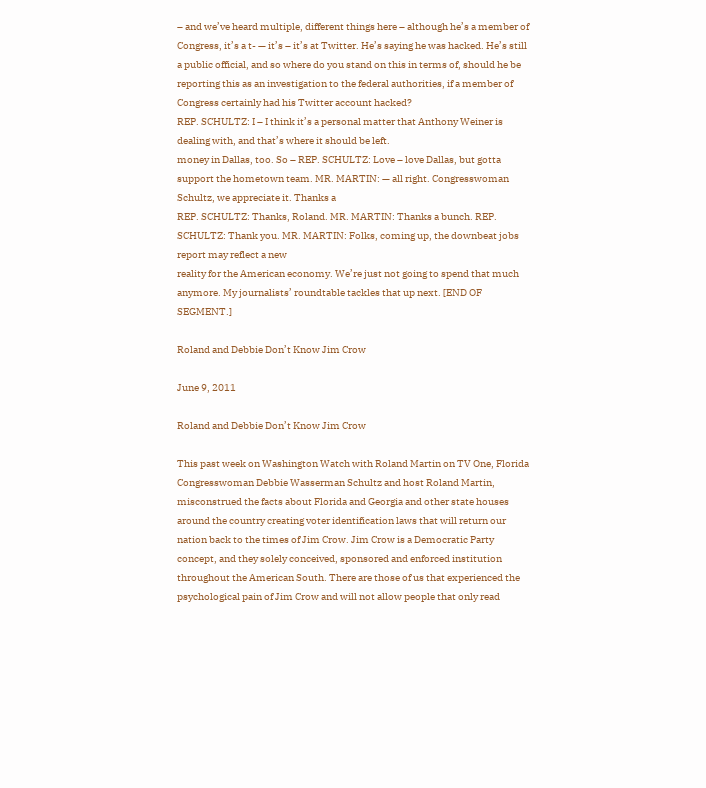– and we’ve heard multiple, different things here – although he’s a member of Congress, it’s a t- — it’s – it’s at Twitter. He’s saying he was hacked. He’s still a public official, and so where do you stand on this in terms of, should he be reporting this as an investigation to the federal authorities, if a member of Congress certainly had his Twitter account hacked?
REP. SCHULTZ: I – I think it’s a personal matter that Anthony Weiner is dealing with, and that’s where it should be left.
money in Dallas, too. So – REP. SCHULTZ: Love – love Dallas, but gotta support the hometown team. MR. MARTIN: — all right. Congresswoman Schultz, we appreciate it. Thanks a
REP. SCHULTZ: Thanks, Roland. MR. MARTIN: Thanks a bunch. REP. SCHULTZ: Thank you. MR. MARTIN: Folks, coming up, the downbeat jobs report may reflect a new
reality for the American economy. We’re just not going to spend that much anymore. My journalists’ roundtable tackles that up next. [END OF SEGMENT.]

Roland and Debbie Don’t Know Jim Crow

June 9, 2011

Roland and Debbie Don’t Know Jim Crow

This past week on Washington Watch with Roland Martin on TV One, Florida Congresswoman Debbie Wasserman Schultz and host Roland Martin, misconstrued the facts about Florida and Georgia and other state houses around the country creating voter identification laws that will return our nation back to the times of Jim Crow. Jim Crow is a Democratic Party concept, and they solely conceived, sponsored and enforced institution throughout the American South. There are those of us that experienced the psychological pain of Jim Crow and will not allow people that only read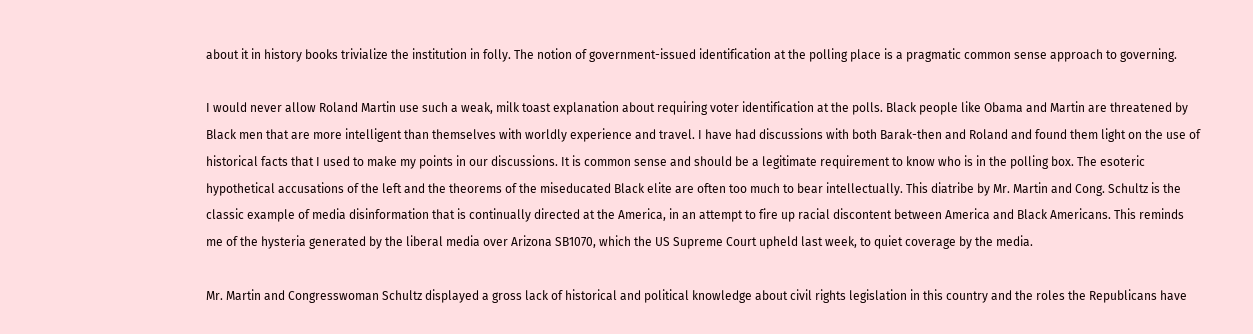about it in history books trivialize the institution in folly. The notion of government-issued identification at the polling place is a pragmatic common sense approach to governing.

I would never allow Roland Martin use such a weak, milk toast explanation about requiring voter identification at the polls. Black people like Obama and Martin are threatened by Black men that are more intelligent than themselves with worldly experience and travel. I have had discussions with both Barak-then and Roland and found them light on the use of historical facts that I used to make my points in our discussions. It is common sense and should be a legitimate requirement to know who is in the polling box. The esoteric hypothetical accusations of the left and the theorems of the miseducated Black elite are often too much to bear intellectually. This diatribe by Mr. Martin and Cong. Schultz is the classic example of media disinformation that is continually directed at the America, in an attempt to fire up racial discontent between America and Black Americans. This reminds me of the hysteria generated by the liberal media over Arizona SB1070, which the US Supreme Court upheld last week, to quiet coverage by the media.

Mr. Martin and Congresswoman Schultz displayed a gross lack of historical and political knowledge about civil rights legislation in this country and the roles the Republicans have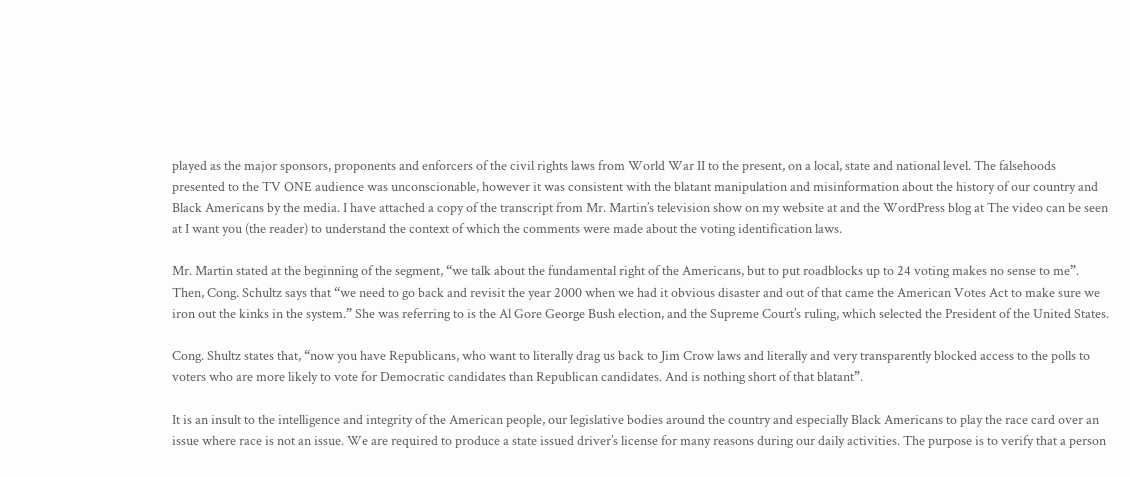played as the major sponsors, proponents and enforcers of the civil rights laws from World War II to the present, on a local, state and national level. The falsehoods presented to the TV ONE audience was unconscionable, however it was consistent with the blatant manipulation and misinformation about the history of our country and Black Americans by the media. I have attached a copy of the transcript from Mr. Martin’s television show on my website at and the WordPress blog at The video can be seen at I want you (the reader) to understand the context of which the comments were made about the voting identification laws.

Mr. Martin stated at the beginning of the segment, “we talk about the fundamental right of the Americans, but to put roadblocks up to 24 voting makes no sense to me”. Then, Cong. Schultz says that “we need to go back and revisit the year 2000 when we had it obvious disaster and out of that came the American Votes Act to make sure we iron out the kinks in the system.” She was referring to is the Al Gore George Bush election, and the Supreme Court’s ruling, which selected the President of the United States.

Cong. Shultz states that, “now you have Republicans, who want to literally drag us back to Jim Crow laws and literally and very transparently blocked access to the polls to voters who are more likely to vote for Democratic candidates than Republican candidates. And is nothing short of that blatant”.

It is an insult to the intelligence and integrity of the American people, our legislative bodies around the country and especially Black Americans to play the race card over an issue where race is not an issue. We are required to produce a state issued driver’s license for many reasons during our daily activities. The purpose is to verify that a person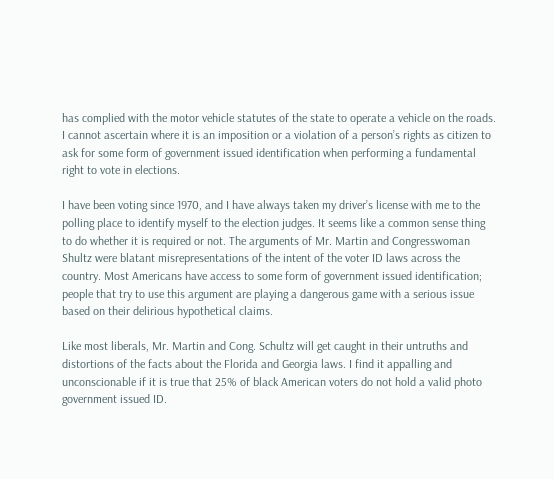has complied with the motor vehicle statutes of the state to operate a vehicle on the roads. I cannot ascertain where it is an imposition or a violation of a person’s rights as citizen to ask for some form of government issued identification when performing a fundamental right to vote in elections.

I have been voting since 1970, and I have always taken my driver’s license with me to the polling place to identify myself to the election judges. It seems like a common sense thing to do whether it is required or not. The arguments of Mr. Martin and Congresswoman Shultz were blatant misrepresentations of the intent of the voter ID laws across the country. Most Americans have access to some form of government issued identification; people that try to use this argument are playing a dangerous game with a serious issue based on their delirious hypothetical claims.

Like most liberals, Mr. Martin and Cong. Schultz will get caught in their untruths and distortions of the facts about the Florida and Georgia laws. I find it appalling and unconscionable if it is true that 25% of black American voters do not hold a valid photo government issued ID.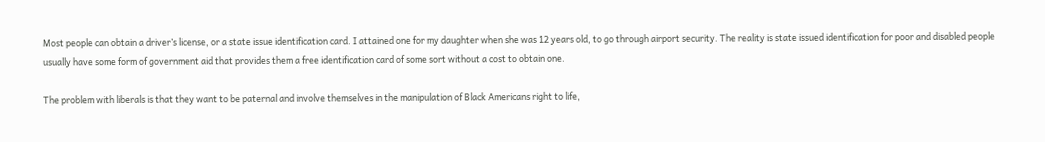Most people can obtain a driver’s license, or a state issue identification card. I attained one for my daughter when she was 12 years old, to go through airport security. The reality is state issued identification for poor and disabled people usually have some form of government aid that provides them a free identification card of some sort without a cost to obtain one.

The problem with liberals is that they want to be paternal and involve themselves in the manipulation of Black Americans right to life,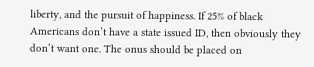liberty, and the pursuit of happiness. If 25% of black Americans don’t have a state issued ID, then obviously they don’t want one. The onus should be placed on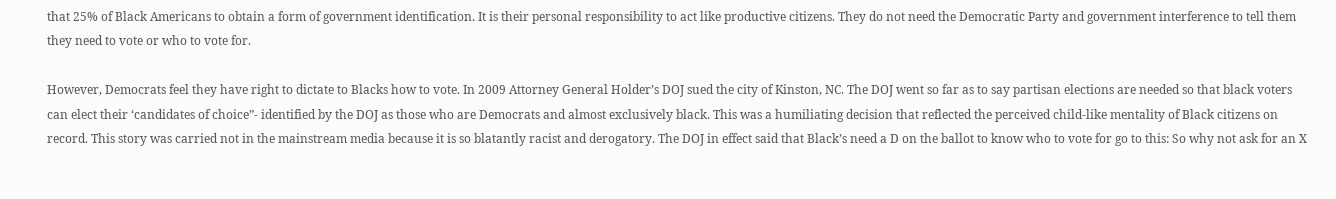that 25% of Black Americans to obtain a form of government identification. It is their personal responsibility to act like productive citizens. They do not need the Democratic Party and government interference to tell them they need to vote or who to vote for.

However, Democrats feel they have right to dictate to Blacks how to vote. In 2009 Attorney General Holder’s DOJ sued the city of Kinston, NC. The DOJ went so far as to say partisan elections are needed so that black voters can elect their ‘candidates of choice”- identified by the DOJ as those who are Democrats and almost exclusively black. This was a humiliating decision that reflected the perceived child-like mentality of Black citizens on record. This story was carried not in the mainstream media because it is so blatantly racist and derogatory. The DOJ in effect said that Black’s need a D on the ballot to know who to vote for go to this: So why not ask for an X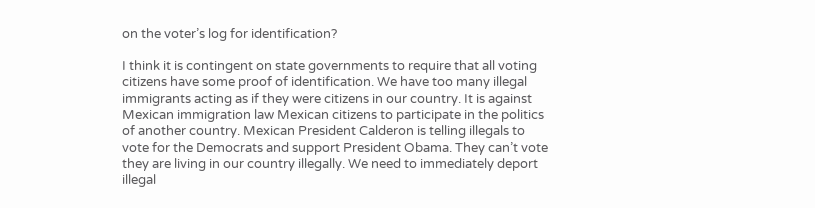on the voter’s log for identification?

I think it is contingent on state governments to require that all voting citizens have some proof of identification. We have too many illegal immigrants acting as if they were citizens in our country. It is against Mexican immigration law Mexican citizens to participate in the politics of another country. Mexican President Calderon is telling illegals to vote for the Democrats and support President Obama. They can’t vote they are living in our country illegally. We need to immediately deport illegal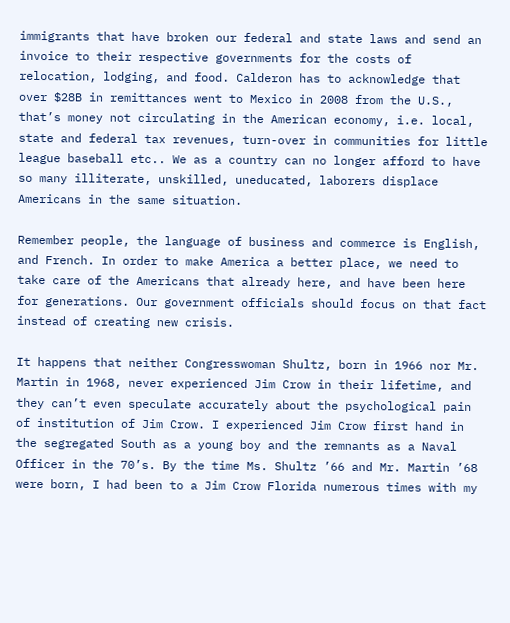immigrants that have broken our federal and state laws and send an invoice to their respective governments for the costs of relocation, lodging, and food. Calderon has to acknowledge that over $28B in remittances went to Mexico in 2008 from the U.S., that’s money not circulating in the American economy, i.e. local, state and federal tax revenues, turn-over in communities for little league baseball etc.. We as a country can no longer afford to have so many illiterate, unskilled, uneducated, laborers displace Americans in the same situation.

Remember people, the language of business and commerce is English, and French. In order to make America a better place, we need to take care of the Americans that already here, and have been here for generations. Our government officials should focus on that fact instead of creating new crisis.

It happens that neither Congresswoman Shultz, born in 1966 nor Mr. Martin in 1968, never experienced Jim Crow in their lifetime, and they can’t even speculate accurately about the psychological pain of institution of Jim Crow. I experienced Jim Crow first hand in the segregated South as a young boy and the remnants as a Naval Officer in the 70’s. By the time Ms. Shultz ’66 and Mr. Martin ’68 were born, I had been to a Jim Crow Florida numerous times with my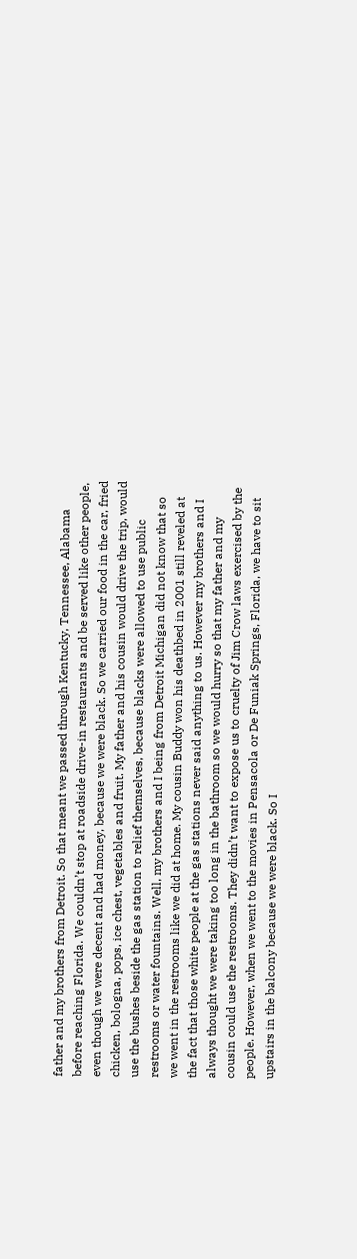father and my brothers from Detroit. So that meant we passed through Kentucky, Tennessee, Alabama before reaching Florida. We couldn’t stop at roadside drive-in restaurants and be served like other people, even though we were decent and had money, because we were black. So we carried our food in the car, fried chicken, bologna, pops, ice chest, vegetables and fruit. My father and his cousin would drive the trip, would use the bushes beside the gas station to relief themselves, because blacks were allowed to use public restrooms or water fountains. Well, my brothers and I being from Detroit Michigan did not know that so we went in the restrooms like we did at home. My cousin Buddy won his deathbed in 2001 still reveled at the fact that those white people at the gas stations never said anything to us. However my brothers and I always thought we were taking too long in the bathroom so we would hurry so that my father and my cousin could use the restrooms. They didn’t want to expose us to cruelty of Jim Crow laws exercised by the people. However, when we went to the movies in Pensacola or De Funiak Springs, Florida, we have to sit upstairs in the balcony because we were black. So I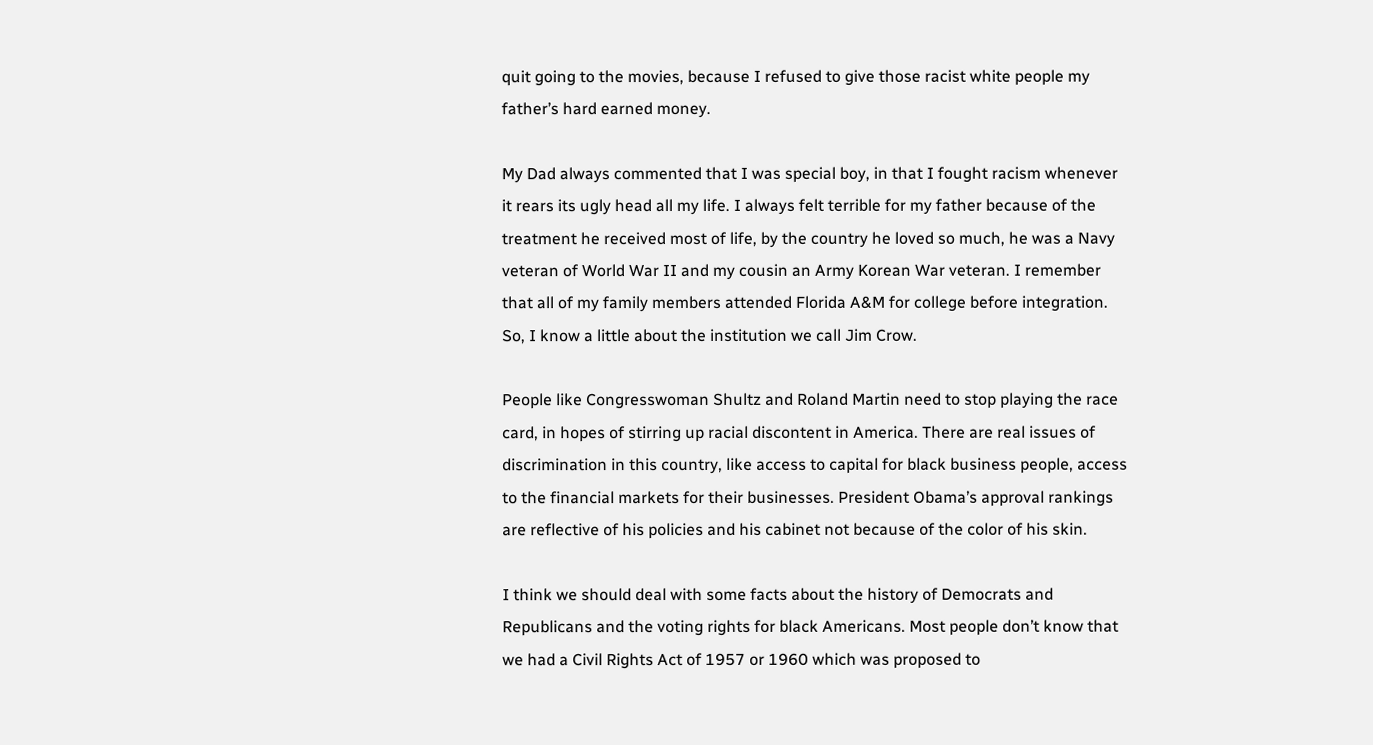quit going to the movies, because I refused to give those racist white people my father’s hard earned money.

My Dad always commented that I was special boy, in that I fought racism whenever it rears its ugly head all my life. I always felt terrible for my father because of the treatment he received most of life, by the country he loved so much, he was a Navy veteran of World War II and my cousin an Army Korean War veteran. I remember that all of my family members attended Florida A&M for college before integration. So, I know a little about the institution we call Jim Crow.

People like Congresswoman Shultz and Roland Martin need to stop playing the race card, in hopes of stirring up racial discontent in America. There are real issues of discrimination in this country, like access to capital for black business people, access to the financial markets for their businesses. President Obama’s approval rankings are reflective of his policies and his cabinet not because of the color of his skin.

I think we should deal with some facts about the history of Democrats and Republicans and the voting rights for black Americans. Most people don’t know that we had a Civil Rights Act of 1957 or 1960 which was proposed to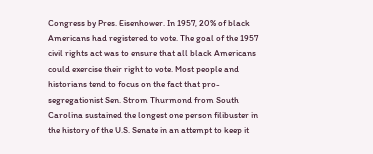Congress by Pres. Eisenhower. In 1957, 20% of black Americans had registered to vote. The goal of the 1957 civil rights act was to ensure that all black Americans could exercise their right to vote. Most people and historians tend to focus on the fact that pro-segregationist Sen. Strom Thurmond from South Carolina sustained the longest one person filibuster in the history of the U.S. Senate in an attempt to keep it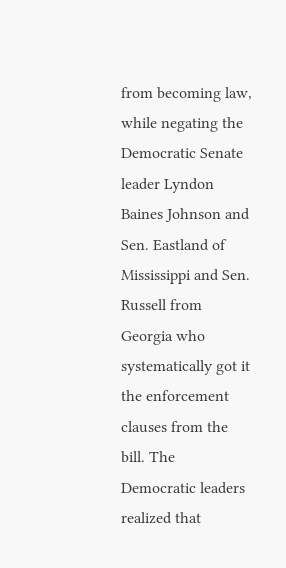from becoming law, while negating the Democratic Senate leader Lyndon Baines Johnson and Sen. Eastland of Mississippi and Sen. Russell from Georgia who systematically got it the enforcement clauses from the bill. The Democratic leaders realized that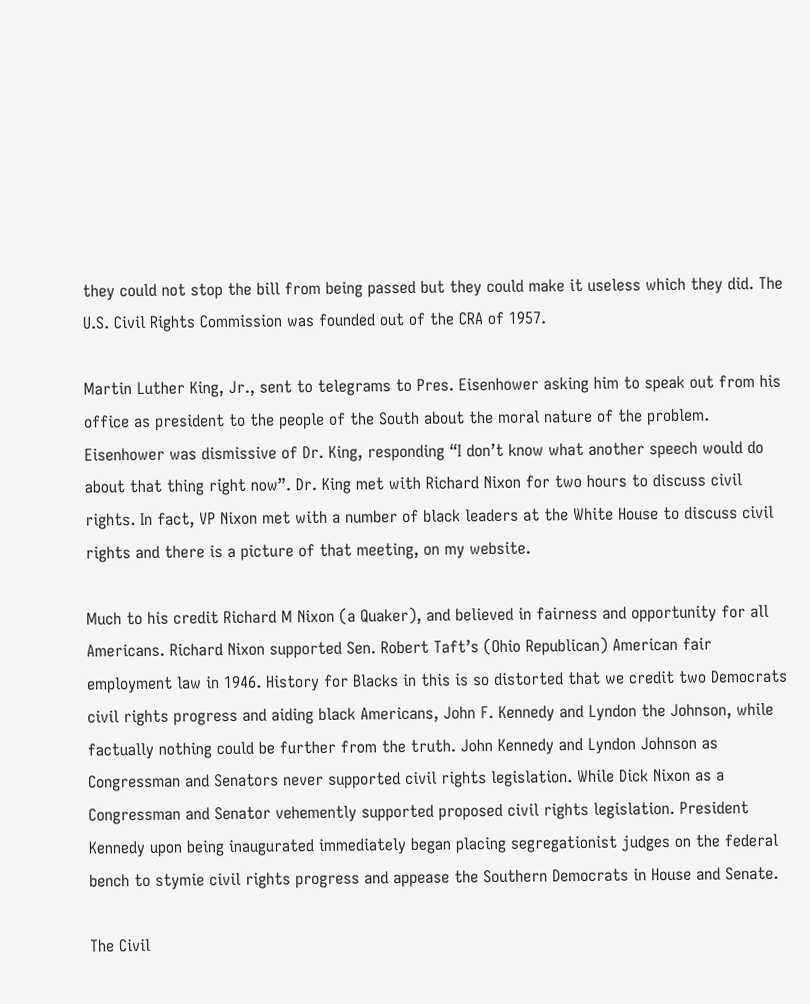they could not stop the bill from being passed but they could make it useless which they did. The U.S. Civil Rights Commission was founded out of the CRA of 1957.

Martin Luther King, Jr., sent to telegrams to Pres. Eisenhower asking him to speak out from his office as president to the people of the South about the moral nature of the problem. Eisenhower was dismissive of Dr. King, responding “I don’t know what another speech would do about that thing right now”. Dr. King met with Richard Nixon for two hours to discuss civil rights. In fact, VP Nixon met with a number of black leaders at the White House to discuss civil rights and there is a picture of that meeting, on my website.

Much to his credit Richard M Nixon (a Quaker), and believed in fairness and opportunity for all Americans. Richard Nixon supported Sen. Robert Taft’s (Ohio Republican) American fair employment law in 1946. History for Blacks in this is so distorted that we credit two Democrats civil rights progress and aiding black Americans, John F. Kennedy and Lyndon the Johnson, while factually nothing could be further from the truth. John Kennedy and Lyndon Johnson as Congressman and Senators never supported civil rights legislation. While Dick Nixon as a Congressman and Senator vehemently supported proposed civil rights legislation. President Kennedy upon being inaugurated immediately began placing segregationist judges on the federal bench to stymie civil rights progress and appease the Southern Democrats in House and Senate.

The Civil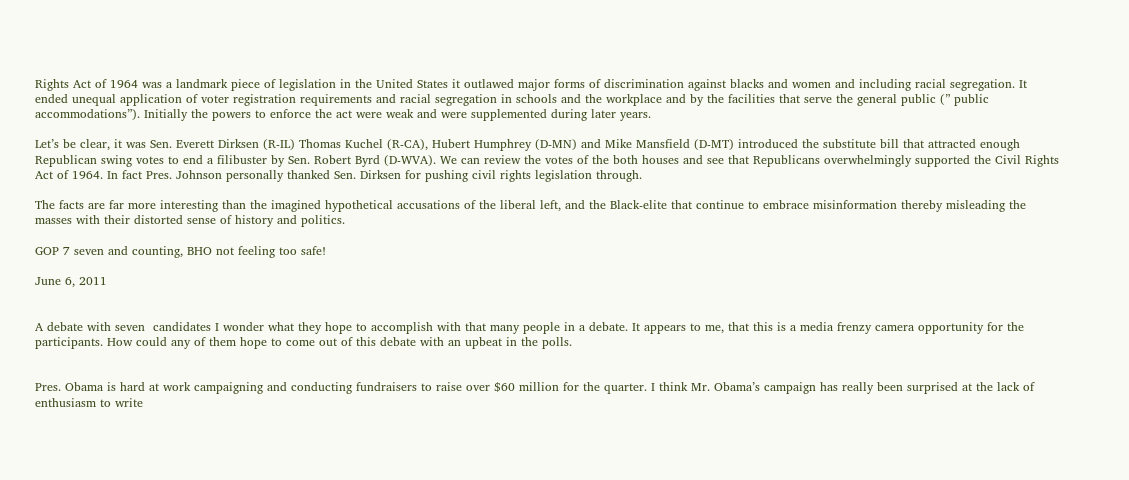Rights Act of 1964 was a landmark piece of legislation in the United States it outlawed major forms of discrimination against blacks and women and including racial segregation. It ended unequal application of voter registration requirements and racial segregation in schools and the workplace and by the facilities that serve the general public (” public accommodations”). Initially the powers to enforce the act were weak and were supplemented during later years.

Let’s be clear, it was Sen. Everett Dirksen (R-IL) Thomas Kuchel (R-CA), Hubert Humphrey (D-MN) and Mike Mansfield (D-MT) introduced the substitute bill that attracted enough Republican swing votes to end a filibuster by Sen. Robert Byrd (D-WVA). We can review the votes of the both houses and see that Republicans overwhelmingly supported the Civil Rights Act of 1964. In fact Pres. Johnson personally thanked Sen. Dirksen for pushing civil rights legislation through.

The facts are far more interesting than the imagined hypothetical accusations of the liberal left, and the Black-elite that continue to embrace misinformation thereby misleading the masses with their distorted sense of history and politics.

GOP 7 seven and counting, BHO not feeling too safe!

June 6, 2011


A debate with seven  candidates I wonder what they hope to accomplish with that many people in a debate. It appears to me, that this is a media frenzy camera opportunity for the participants. How could any of them hope to come out of this debate with an upbeat in the polls.


Pres. Obama is hard at work campaigning and conducting fundraisers to raise over $60 million for the quarter. I think Mr. Obama’s campaign has really been surprised at the lack of enthusiasm to write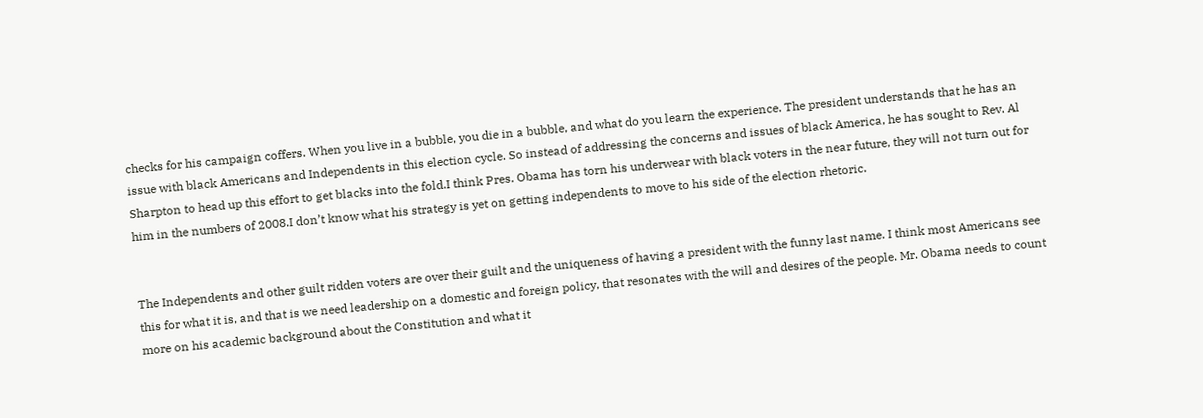checks for his campaign coffers. When you live in a bubble, you die in a bubble, and what do you learn the experience. The president understands that he has an issue with black Americans and Independents in this election cycle. So instead of addressing the concerns and issues of black America, he has sought to Rev. Al Sharpton to head up this effort to get blacks into the fold.I think Pres. Obama has torn his underwear with black voters in the near future, they will not turn out for him in the numbers of 2008.I don’t know what his strategy is yet on getting independents to move to his side of the election rhetoric.


The Independents and other guilt ridden voters are over their guilt and the uniqueness of having a president with the funny last name. I think most Americans see this for what it is, and that is we need leadership on a domestic and foreign policy, that resonates with the will and desires of the people. Mr. Obama needs to count more on his academic background about the Constitution and what it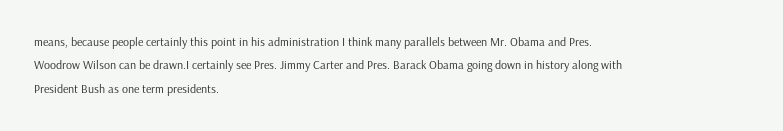means, because people certainly this point in his administration I think many parallels between Mr. Obama and Pres. Woodrow Wilson can be drawn.I certainly see Pres. Jimmy Carter and Pres. Barack Obama going down in history along with President Bush as one term presidents.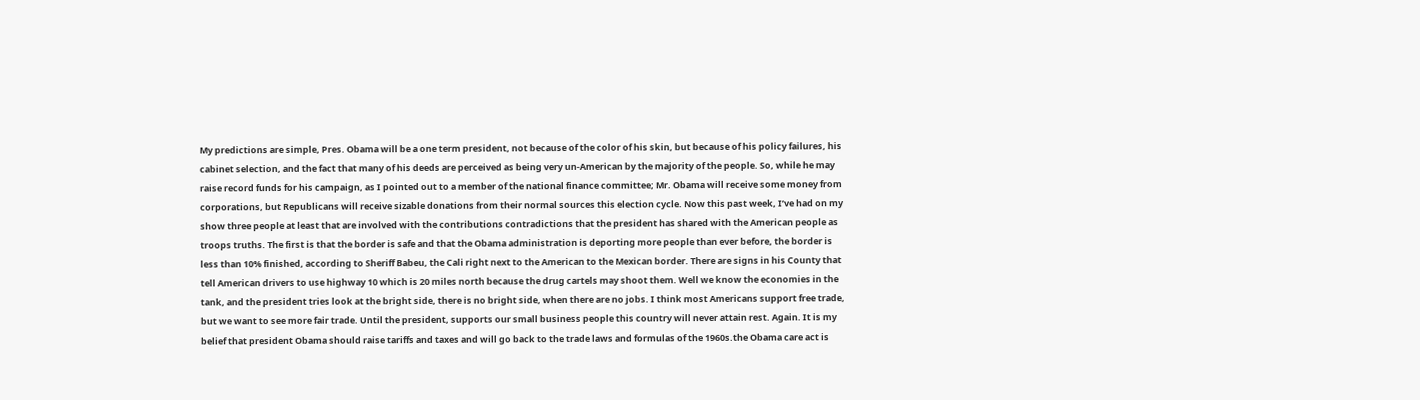My predictions are simple, Pres. Obama will be a one term president, not because of the color of his skin, but because of his policy failures, his cabinet selection, and the fact that many of his deeds are perceived as being very un-American by the majority of the people. So, while he may raise record funds for his campaign, as I pointed out to a member of the national finance committee; Mr. Obama will receive some money from corporations, but Republicans will receive sizable donations from their normal sources this election cycle. Now this past week, I’ve had on my show three people at least that are involved with the contributions contradictions that the president has shared with the American people as troops truths. The first is that the border is safe and that the Obama administration is deporting more people than ever before, the border is less than 10% finished, according to Sheriff Babeu, the Cali right next to the American to the Mexican border. There are signs in his County that tell American drivers to use highway 10 which is 20 miles north because the drug cartels may shoot them. Well we know the economies in the tank, and the president tries look at the bright side, there is no bright side, when there are no jobs. I think most Americans support free trade, but we want to see more fair trade. Until the president, supports our small business people this country will never attain rest. Again. It is my belief that president Obama should raise tariffs and taxes and will go back to the trade laws and formulas of the 1960s.the Obama care act is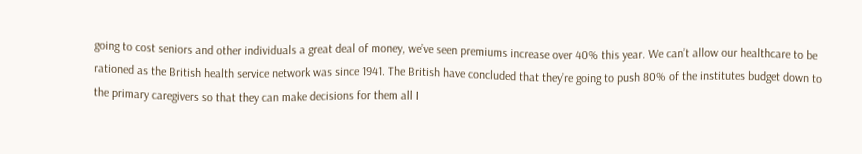going to cost seniors and other individuals a great deal of money, we’ve seen premiums increase over 40% this year. We can’t allow our healthcare to be rationed as the British health service network was since 1941. The British have concluded that they’re going to push 80% of the institutes budget down to the primary caregivers so that they can make decisions for them all I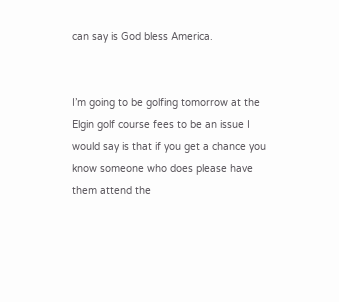can say is God bless America.


I’m going to be golfing tomorrow at the Elgin golf course fees to be an issue I would say is that if you get a chance you know someone who does please have them attend the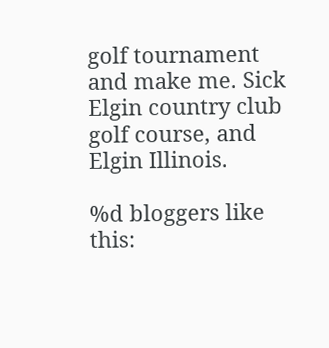golf tournament and make me. Sick Elgin country club golf course, and Elgin Illinois.

%d bloggers like this: